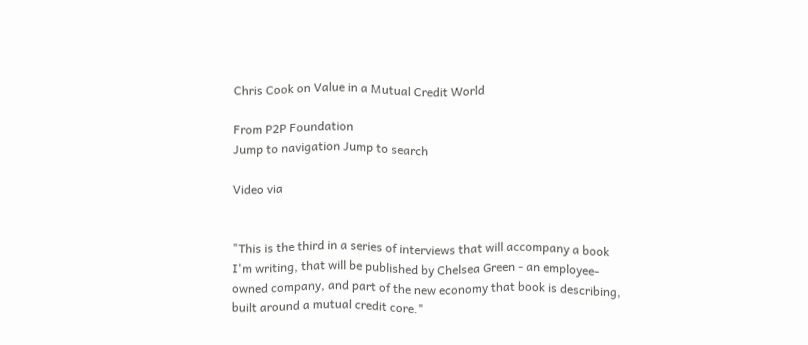Chris Cook on Value in a Mutual Credit World

From P2P Foundation
Jump to navigation Jump to search

Video via


"This is the third in a series of interviews that will accompany a book I'm writing, that will be published by Chelsea Green - an employee-owned company, and part of the new economy that book is describing, built around a mutual credit core."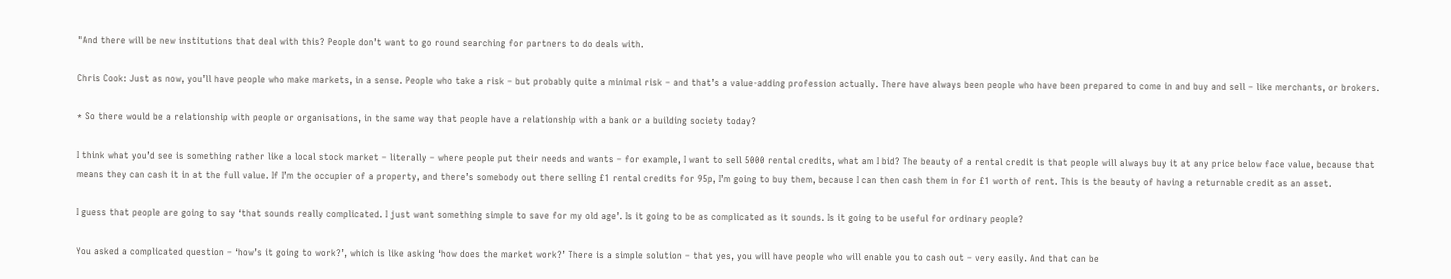"And there will be new institutions that deal with this? People don’t want to go round searching for partners to do deals with.

Chris Cook: Just as now, you’ll have people who make markets, in a sense. People who take a risk – but probably quite a minimal risk – and that’s a value-adding profession actually. There have always been people who have been prepared to come in and buy and sell – like merchants, or brokers.

* So there would be a relationship with people or organisations, in the same way that people have a relationship with a bank or a building society today?

I think what you’d see is something rather like a local stock market – literally – where people put their needs and wants – for example, I want to sell 5000 rental credits, what am I bid? The beauty of a rental credit is that people will always buy it at any price below face value, because that means they can cash it in at the full value. If I’m the occupier of a property, and there’s somebody out there selling £1 rental credits for 95p, I’m going to buy them, because I can then cash them in for £1 worth of rent. This is the beauty of having a returnable credit as an asset.

I guess that people are going to say ‘that sounds really complicated. I just want something simple to save for my old age’. Is it going to be as complicated as it sounds. Is it going to be useful for ordinary people?

You asked a complicated question – ‘how’s it going to work?’, which is like asking ‘how does the market work?’ There is a simple solution – that yes, you will have people who will enable you to cash out – very easily. And that can be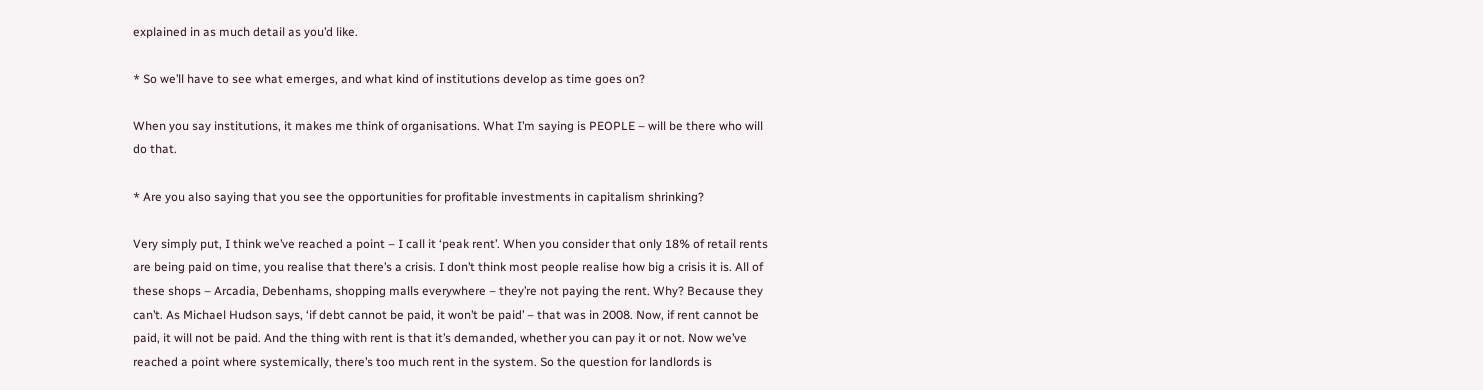explained in as much detail as you’d like.

* So we’ll have to see what emerges, and what kind of institutions develop as time goes on?

When you say institutions, it makes me think of organisations. What I’m saying is PEOPLE – will be there who will do that.

* Are you also saying that you see the opportunities for profitable investments in capitalism shrinking?

Very simply put, I think we’ve reached a point – I call it ‘peak rent’. When you consider that only 18% of retail rents are being paid on time, you realise that there’s a crisis. I don’t think most people realise how big a crisis it is. All of these shops – Arcadia, Debenhams, shopping malls everywhere – they’re not paying the rent. Why? Because they can’t. As Michael Hudson says, ‘if debt cannot be paid, it won’t be paid’ – that was in 2008. Now, if rent cannot be paid, it will not be paid. And the thing with rent is that it’s demanded, whether you can pay it or not. Now we’ve reached a point where systemically, there’s too much rent in the system. So the question for landlords is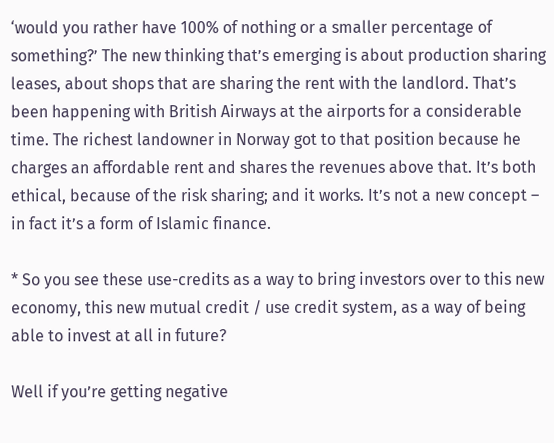‘would you rather have 100% of nothing or a smaller percentage of something?’ The new thinking that’s emerging is about production sharing leases, about shops that are sharing the rent with the landlord. That’s been happening with British Airways at the airports for a considerable time. The richest landowner in Norway got to that position because he charges an affordable rent and shares the revenues above that. It’s both ethical, because of the risk sharing; and it works. It’s not a new concept – in fact it’s a form of Islamic finance.

* So you see these use-credits as a way to bring investors over to this new economy, this new mutual credit / use credit system, as a way of being able to invest at all in future?

Well if you’re getting negative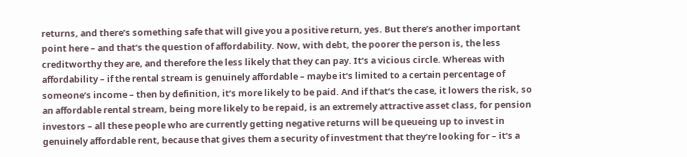returns, and there’s something safe that will give you a positive return, yes. But there’s another important point here – and that’s the question of affordability. Now, with debt, the poorer the person is, the less creditworthy they are, and therefore the less likely that they can pay. It’s a vicious circle. Whereas with affordability – if the rental stream is genuinely affordable – maybe it’s limited to a certain percentage of someone’s income – then by definition, it’s more likely to be paid. And if that’s the case, it lowers the risk, so an affordable rental stream, being more likely to be repaid, is an extremely attractive asset class, for pension investors – all these people who are currently getting negative returns will be queueing up to invest in genuinely affordable rent, because that gives them a security of investment that they’re looking for – it’s a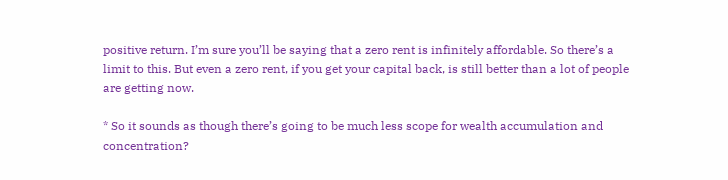positive return. I’m sure you’ll be saying that a zero rent is infinitely affordable. So there’s a limit to this. But even a zero rent, if you get your capital back, is still better than a lot of people are getting now.

* So it sounds as though there’s going to be much less scope for wealth accumulation and concentration?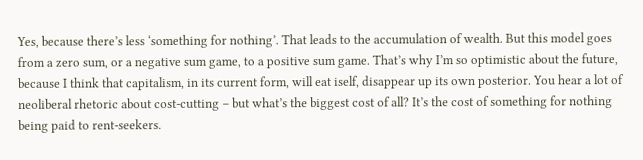Yes, because there’s less ‘something for nothing’. That leads to the accumulation of wealth. But this model goes from a zero sum, or a negative sum game, to a positive sum game. That’s why I’m so optimistic about the future, because I think that capitalism, in its current form, will eat iself, disappear up its own posterior. You hear a lot of neoliberal rhetoric about cost-cutting – but what’s the biggest cost of all? It’s the cost of something for nothing being paid to rent-seekers.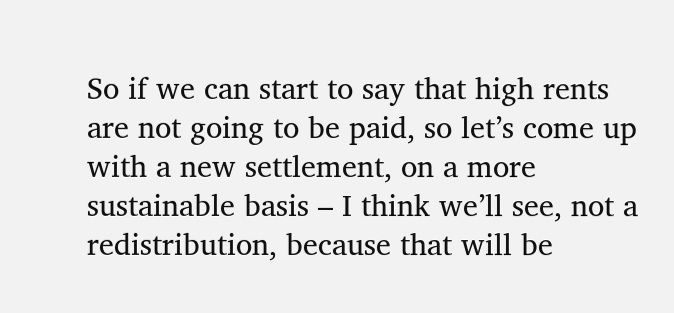So if we can start to say that high rents are not going to be paid, so let’s come up with a new settlement, on a more sustainable basis – I think we’ll see, not a redistribution, because that will be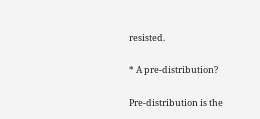resisted.

* A pre-distribution?

Pre-distribution is the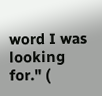word I was looking for." (